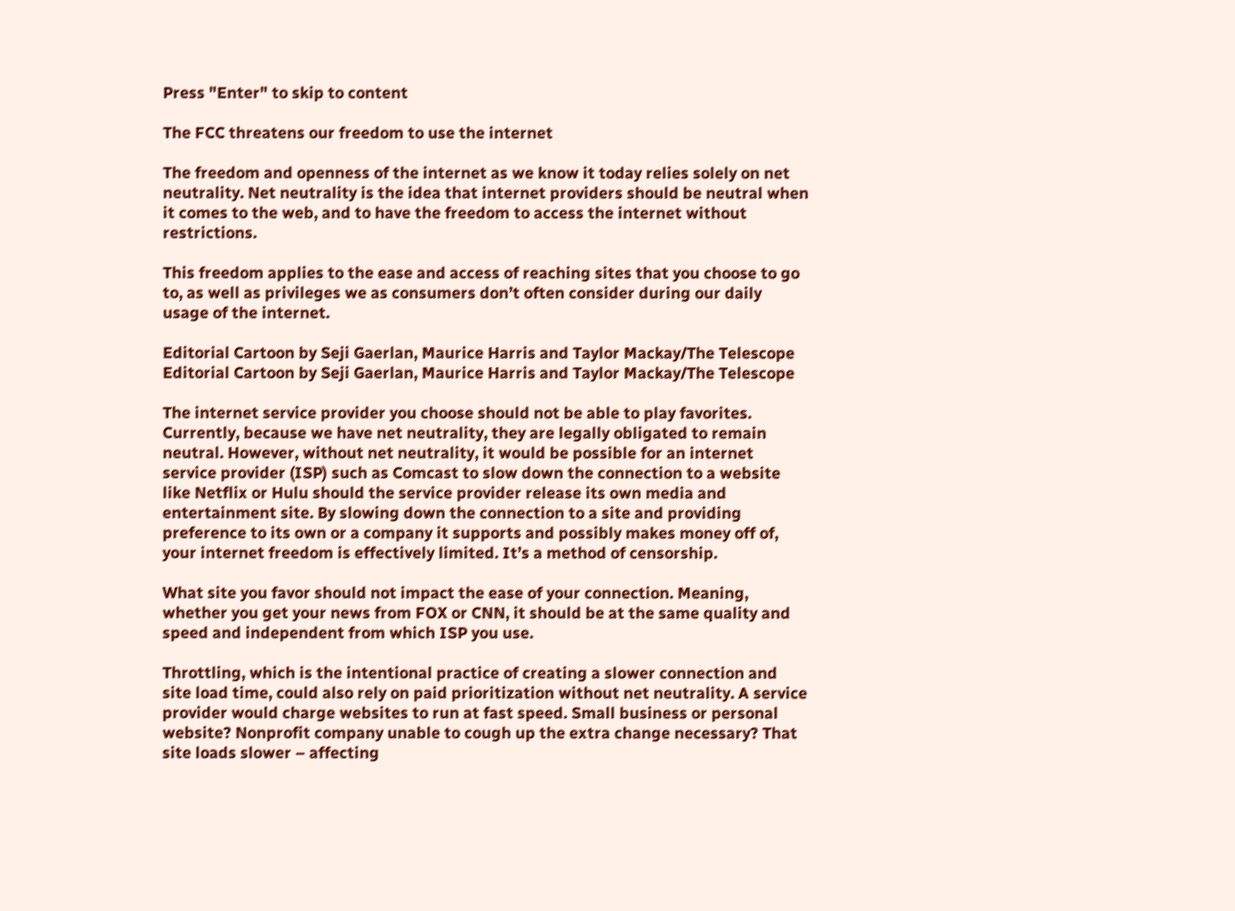Press "Enter" to skip to content

The FCC threatens our freedom to use the internet

The freedom and openness of the internet as we know it today relies solely on net neutrality. Net neutrality is the idea that internet providers should be neutral when it comes to the web, and to have the freedom to access the internet without restrictions.

This freedom applies to the ease and access of reaching sites that you choose to go to, as well as privileges we as consumers don’t often consider during our daily usage of the internet.

Editorial Cartoon by Seji Gaerlan, Maurice Harris and Taylor Mackay/The Telescope
Editorial Cartoon by Seji Gaerlan, Maurice Harris and Taylor Mackay/The Telescope

The internet service provider you choose should not be able to play favorites. Currently, because we have net neutrality, they are legally obligated to remain neutral. However, without net neutrality, it would be possible for an internet service provider (ISP) such as Comcast to slow down the connection to a website like Netflix or Hulu should the service provider release its own media and entertainment site. By slowing down the connection to a site and providing preference to its own or a company it supports and possibly makes money off of, your internet freedom is effectively limited. It’s a method of censorship.

What site you favor should not impact the ease of your connection. Meaning, whether you get your news from FOX or CNN, it should be at the same quality and speed and independent from which ISP you use.

Throttling, which is the intentional practice of creating a slower connection and site load time, could also rely on paid prioritization without net neutrality. A service provider would charge websites to run at fast speed. Small business or personal website? Nonprofit company unable to cough up the extra change necessary? That site loads slower – affecting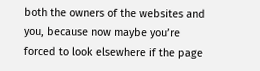both the owners of the websites and you, because now maybe you’re forced to look elsewhere if the page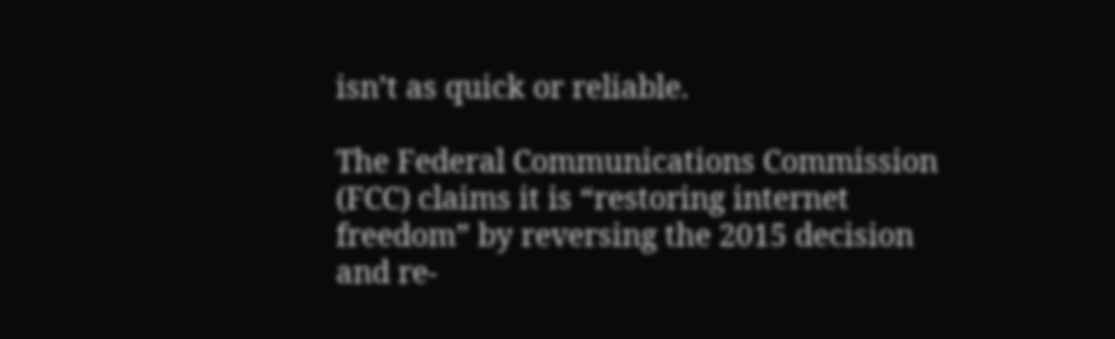isn’t as quick or reliable.

The Federal Communications Commission (FCC) claims it is “restoring internet freedom” by reversing the 2015 decision and re-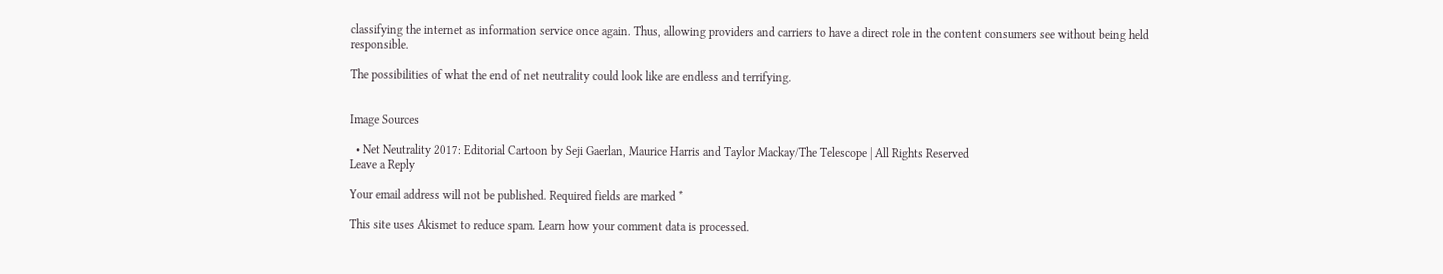classifying the internet as information service once again. Thus, allowing providers and carriers to have a direct role in the content consumers see without being held responsible.

The possibilities of what the end of net neutrality could look like are endless and terrifying.


Image Sources

  • Net Neutrality 2017: Editorial Cartoon by Seji Gaerlan, Maurice Harris and Taylor Mackay/The Telescope | All Rights Reserved
Leave a Reply

Your email address will not be published. Required fields are marked *

This site uses Akismet to reduce spam. Learn how your comment data is processed.